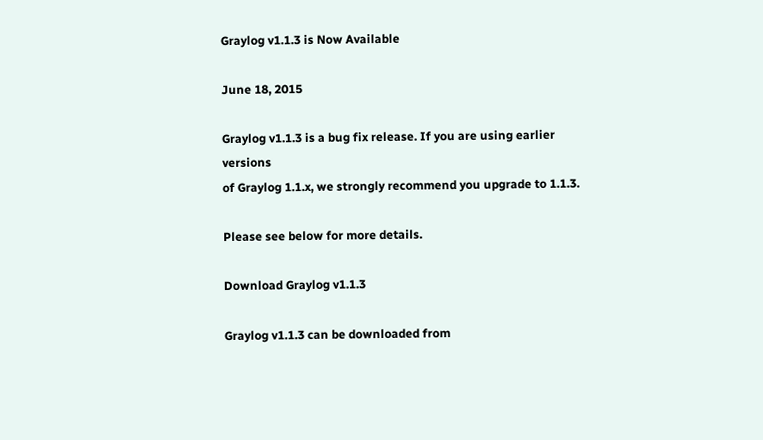Graylog v1.1.3 is Now Available

June 18, 2015

Graylog v1.1.3 is a bug fix release. If you are using earlier versions
of Graylog 1.1.x, we strongly recommend you upgrade to 1.1.3.

Please see below for more details.

Download Graylog v1.1.3

Graylog v1.1.3 can be downloaded from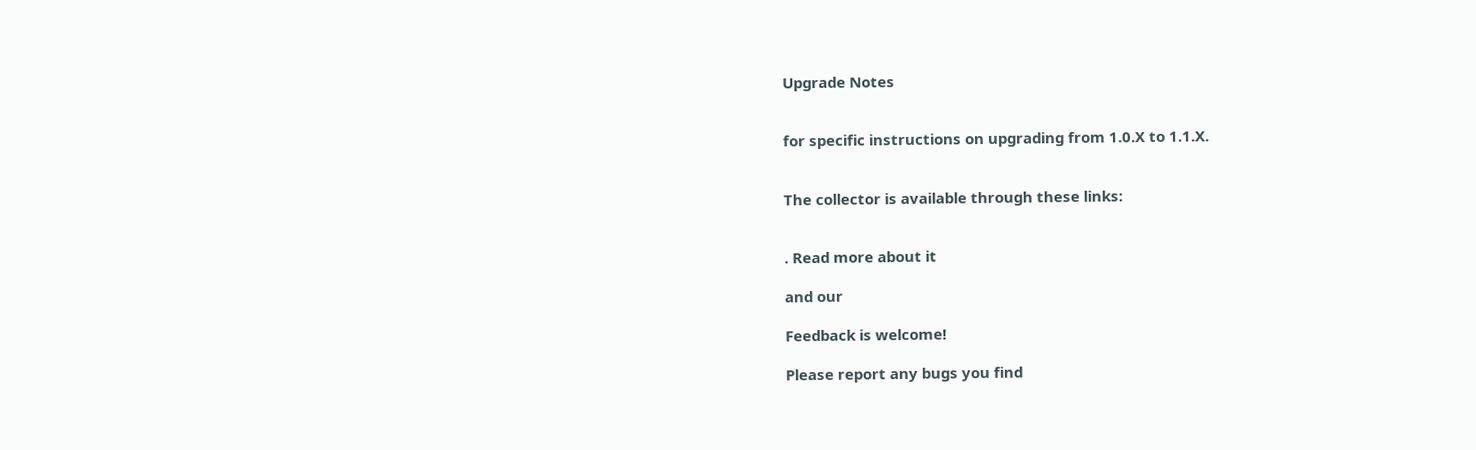Upgrade Notes


for specific instructions on upgrading from 1.0.X to 1.1.X.


The collector is available through these links:


. Read more about it

and our

Feedback is welcome!

Please report any bugs you find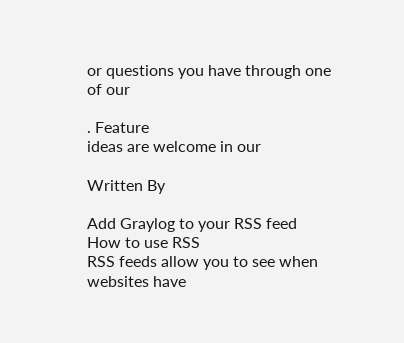or questions you have through one of our

. Feature
ideas are welcome in our

Written By

Add Graylog to your RSS feed
How to use RSS
RSS feeds allow you to see when websites have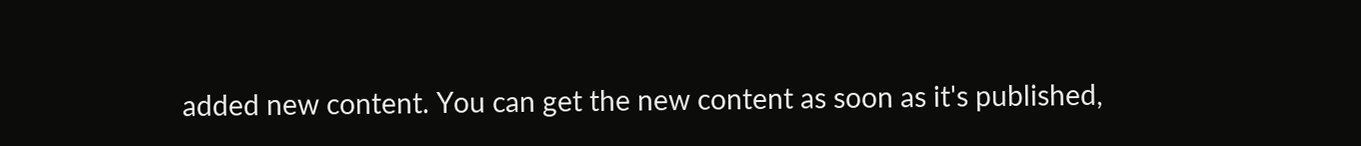added new content. You can get the new content as soon as it's published,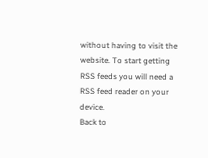without having to visit the website. To start getting RSS feeds you will need a RSS feed reader on your device.
Back to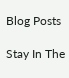Blog Posts

Stay In The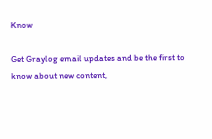Know

Get Graylog email updates and be the first to know about new content,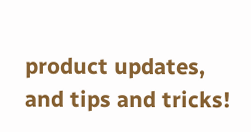product updates, and tips and tricks!